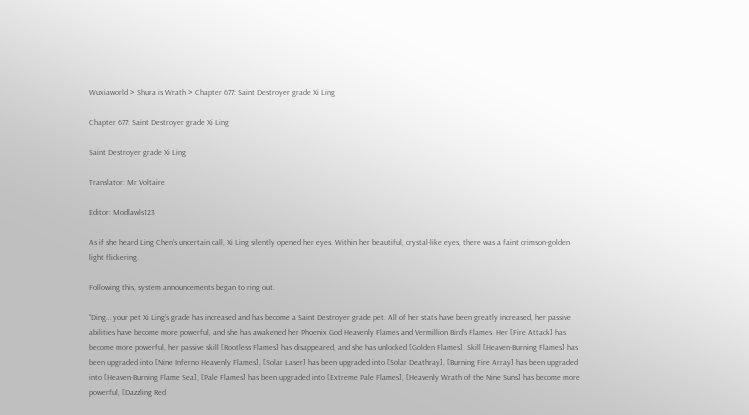Wuxiaworld > Shura is Wrath > Chapter 677: Saint Destroyer grade Xi Ling

Chapter 677: Saint Destroyer grade Xi Ling

Saint Destroyer grade Xi Ling

Translator: Mr Voltaire

Editor: Modlawls123

As if she heard Ling Chen’s uncertain call, Xi Ling silently opened her eyes. Within her beautiful, crystal-like eyes, there was a faint crimson-golden light flickering.

Following this, system announcements began to ring out.

“Ding… your pet Xi Ling’s grade has increased and has become a Saint Destroyer grade pet. All of her stats have been greatly increased, her passive abilities have become more powerful, and she has awakened her Phoenix God Heavenly Flames and Vermillion Bird’s Flames. Her [Fire Attack] has become more powerful, her passive skill [Rootless Flames] has disappeared, and she has unlocked [Golden Flames]. Skill [Heaven-Burning Flames] has been upgraded into [Nine Inferno Heavenly Flames], [Solar Laser] has been upgraded into [Solar Deathray], [Burning Fire Array] has been upgraded into [Heaven-Burning Flame Sea], [Pale Flames] has been upgraded into [Extreme Pale Flames], [Heavenly Wrath of the Nine Suns] has become more powerful, [Dazzling Red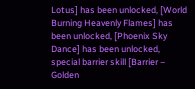Lotus] has been unlocked, [World Burning Heavenly Flames] has been unlocked, [Phoenix Sky Dance] has been unlocked, special barrier skill [Barrier – Golden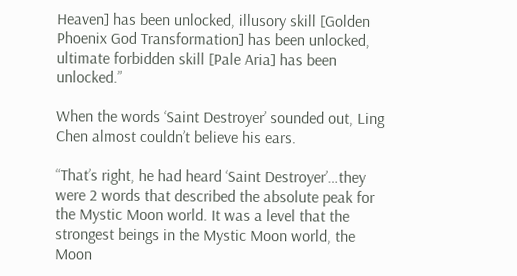Heaven] has been unlocked, illusory skill [Golden Phoenix God Transformation] has been unlocked, ultimate forbidden skill [Pale Aria] has been unlocked.”

When the words ‘Saint Destroyer’ sounded out, Ling Chen almost couldn’t believe his ears.

“That’s right, he had heard ‘Saint Destroyer’…they were 2 words that described the absolute peak for the Mystic Moon world. It was a level that the strongest beings in the Mystic Moon world, the Moon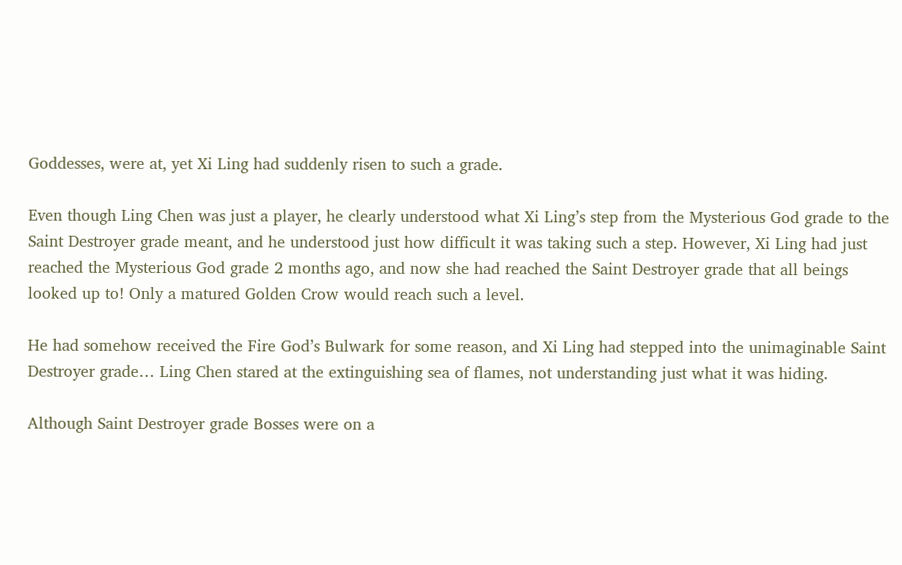Goddesses, were at, yet Xi Ling had suddenly risen to such a grade.

Even though Ling Chen was just a player, he clearly understood what Xi Ling’s step from the Mysterious God grade to the Saint Destroyer grade meant, and he understood just how difficult it was taking such a step. However, Xi Ling had just reached the Mysterious God grade 2 months ago, and now she had reached the Saint Destroyer grade that all beings looked up to! Only a matured Golden Crow would reach such a level.

He had somehow received the Fire God’s Bulwark for some reason, and Xi Ling had stepped into the unimaginable Saint Destroyer grade… Ling Chen stared at the extinguishing sea of flames, not understanding just what it was hiding.

Although Saint Destroyer grade Bosses were on a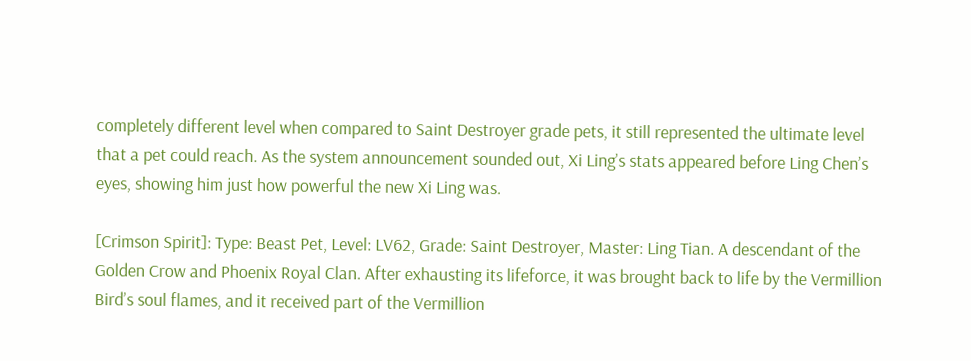completely different level when compared to Saint Destroyer grade pets, it still represented the ultimate level that a pet could reach. As the system announcement sounded out, Xi Ling’s stats appeared before Ling Chen’s eyes, showing him just how powerful the new Xi Ling was.

[Crimson Spirit]: Type: Beast Pet, Level: LV62, Grade: Saint Destroyer, Master: Ling Tian. A descendant of the Golden Crow and Phoenix Royal Clan. After exhausting its lifeforce, it was brought back to life by the Vermillion Bird’s soul flames, and it received part of the Vermillion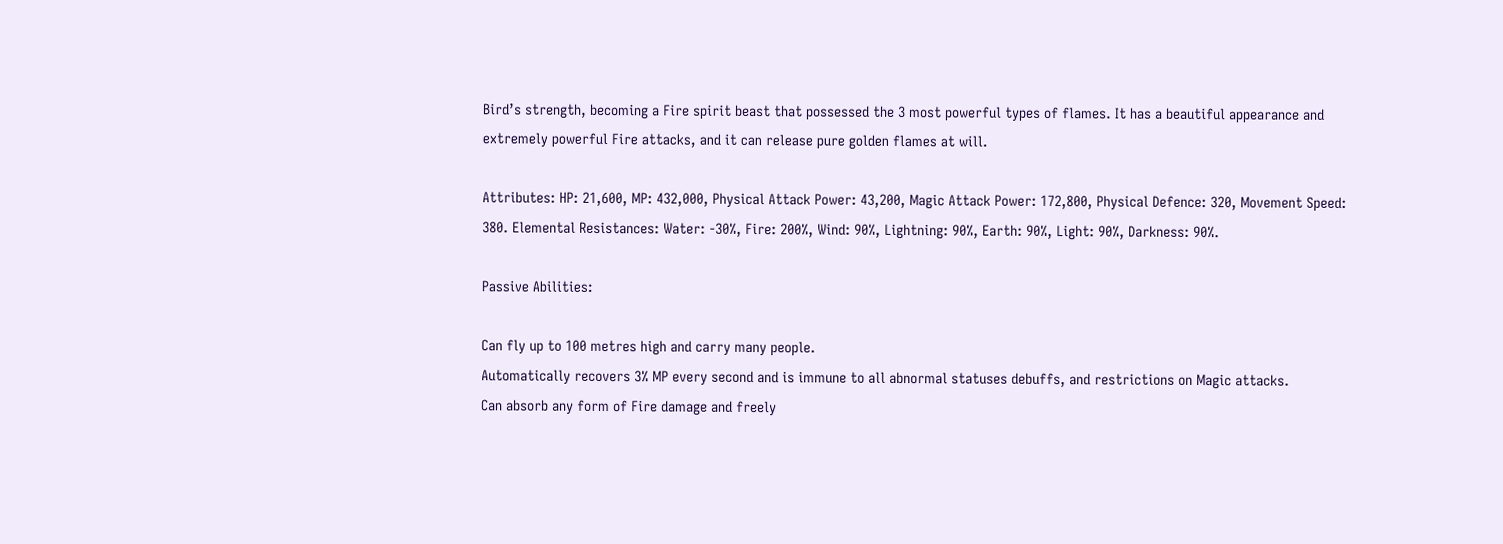Bird’s strength, becoming a Fire spirit beast that possessed the 3 most powerful types of flames. It has a beautiful appearance and extremely powerful Fire attacks, and it can release pure golden flames at will.

Attributes: HP: 21,600, MP: 432,000, Physical Attack Power: 43,200, Magic Attack Power: 172,800, Physical Defence: 320, Movement Speed: 380. Elemental Resistances: Water: -30%, Fire: 200%, Wind: 90%, Lightning: 90%, Earth: 90%, Light: 90%, Darkness: 90%.

Passive Abilities:

Can fly up to 100 metres high and carry many people.
Automatically recovers 3% MP every second and is immune to all abnormal statuses debuffs, and restrictions on Magic attacks.
Can absorb any form of Fire damage and freely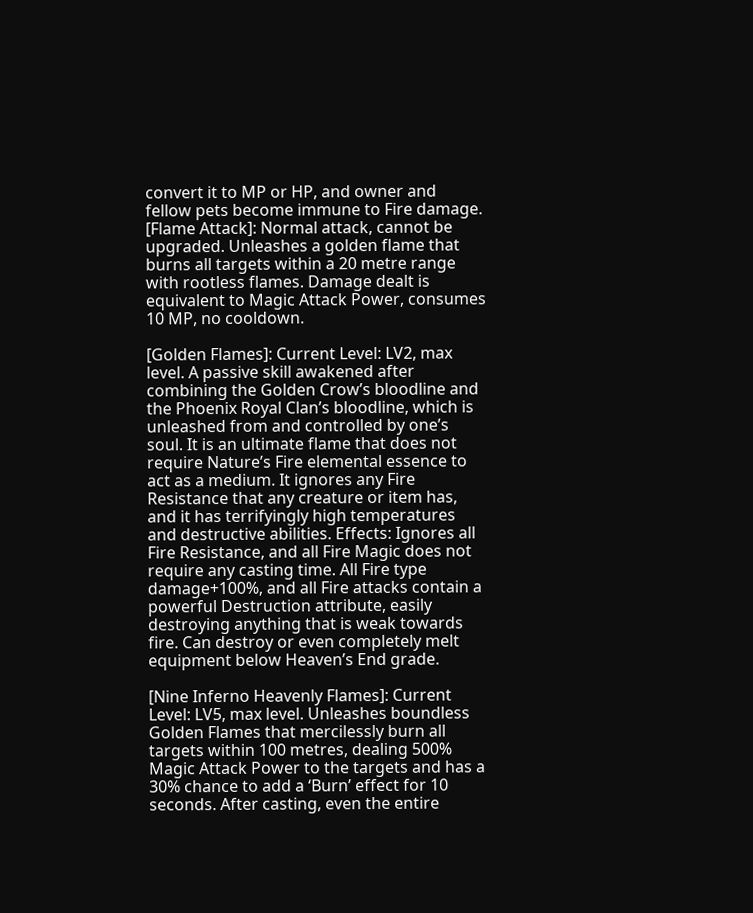convert it to MP or HP, and owner and fellow pets become immune to Fire damage.
[Flame Attack]: Normal attack, cannot be upgraded. Unleashes a golden flame that burns all targets within a 20 metre range with rootless flames. Damage dealt is equivalent to Magic Attack Power, consumes 10 MP, no cooldown.

[Golden Flames]: Current Level: LV2, max level. A passive skill awakened after combining the Golden Crow’s bloodline and the Phoenix Royal Clan’s bloodline, which is unleashed from and controlled by one’s soul. It is an ultimate flame that does not require Nature’s Fire elemental essence to act as a medium. It ignores any Fire Resistance that any creature or item has, and it has terrifyingly high temperatures and destructive abilities. Effects: Ignores all Fire Resistance, and all Fire Magic does not require any casting time. All Fire type damage+100%, and all Fire attacks contain a powerful Destruction attribute, easily destroying anything that is weak towards fire. Can destroy or even completely melt equipment below Heaven’s End grade.

[Nine Inferno Heavenly Flames]: Current Level: LV5, max level. Unleashes boundless Golden Flames that mercilessly burn all targets within 100 metres, dealing 500% Magic Attack Power to the targets and has a 30% chance to add a ‘Burn’ effect for 10 seconds. After casting, even the entire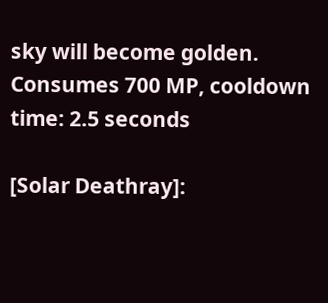sky will become golden. Consumes 700 MP, cooldown time: 2.5 seconds

[Solar Deathray]: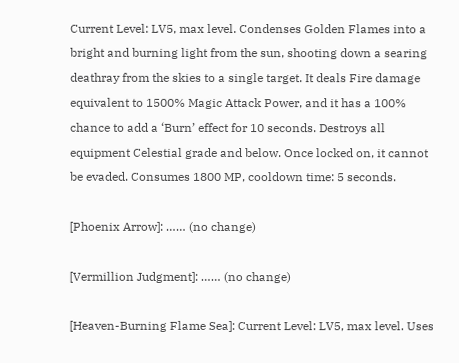Current Level: LV5, max level. Condenses Golden Flames into a bright and burning light from the sun, shooting down a searing deathray from the skies to a single target. It deals Fire damage equivalent to 1500% Magic Attack Power, and it has a 100% chance to add a ‘Burn’ effect for 10 seconds. Destroys all equipment Celestial grade and below. Once locked on, it cannot be evaded. Consumes 1800 MP, cooldown time: 5 seconds.

[Phoenix Arrow]: …… (no change)

[Vermillion Judgment]: …… (no change)

[Heaven-Burning Flame Sea]: Current Level: LV5, max level. Uses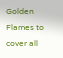Golden Flames to cover all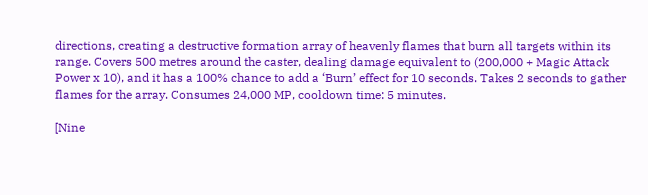directions, creating a destructive formation array of heavenly flames that burn all targets within its range. Covers 500 metres around the caster, dealing damage equivalent to (200,000 + Magic Attack Power x 10), and it has a 100% chance to add a ‘Burn’ effect for 10 seconds. Takes 2 seconds to gather flames for the array. Consumes 24,000 MP, cooldown time: 5 minutes.

[Nine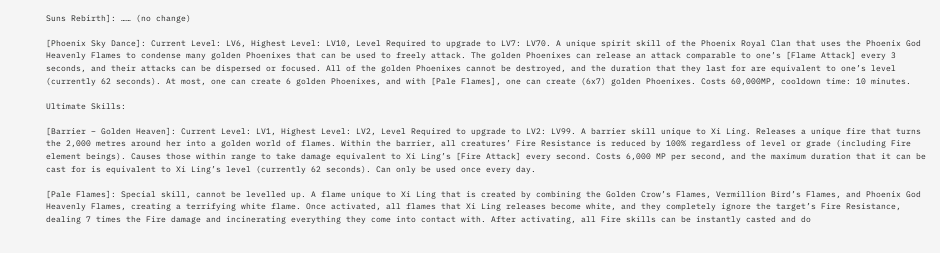Suns Rebirth]: …… (no change)

[Phoenix Sky Dance]: Current Level: LV6, Highest Level: LV10, Level Required to upgrade to LV7: LV70. A unique spirit skill of the Phoenix Royal Clan that uses the Phoenix God Heavenly Flames to condense many golden Phoenixes that can be used to freely attack. The golden Phoenixes can release an attack comparable to one’s [Flame Attack] every 3 seconds, and their attacks can be dispersed or focused. All of the golden Phoenixes cannot be destroyed, and the duration that they last for are equivalent to one’s level (currently 62 seconds). At most, one can create 6 golden Phoenixes, and with [Pale Flames], one can create (6x7) golden Phoenixes. Costs 60,000MP, cooldown time: 10 minutes.

Ultimate Skills:

[Barrier – Golden Heaven]: Current Level: LV1, Highest Level: LV2, Level Required to upgrade to LV2: LV99. A barrier skill unique to Xi Ling. Releases a unique fire that turns the 2,000 metres around her into a golden world of flames. Within the barrier, all creatures’ Fire Resistance is reduced by 100% regardless of level or grade (including Fire element beings). Causes those within range to take damage equivalent to Xi Ling’s [Fire Attack] every second. Costs 6,000 MP per second, and the maximum duration that it can be cast for is equivalent to Xi Ling’s level (currently 62 seconds). Can only be used once every day.

[Pale Flames]: Special skill, cannot be levelled up. A flame unique to Xi Ling that is created by combining the Golden Crow’s Flames, Vermillion Bird’s Flames, and Phoenix God Heavenly Flames, creating a terrifying white flame. Once activated, all flames that Xi Ling releases become white, and they completely ignore the target’s Fire Resistance, dealing 7 times the Fire damage and incinerating everything they come into contact with. After activating, all Fire skills can be instantly casted and do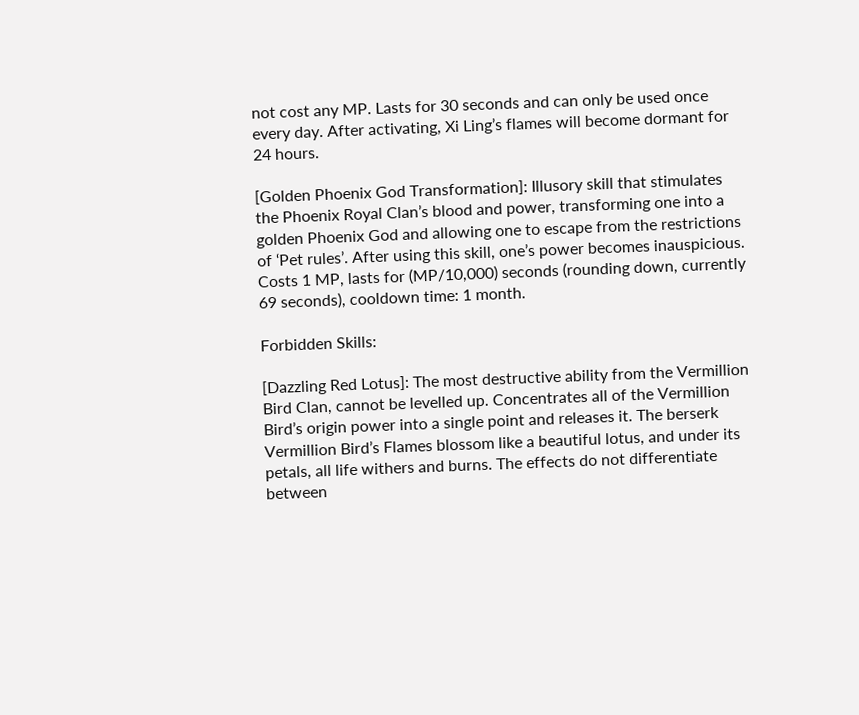not cost any MP. Lasts for 30 seconds and can only be used once every day. After activating, Xi Ling’s flames will become dormant for 24 hours.

[Golden Phoenix God Transformation]: Illusory skill that stimulates the Phoenix Royal Clan’s blood and power, transforming one into a golden Phoenix God and allowing one to escape from the restrictions of ‘Pet rules’. After using this skill, one’s power becomes inauspicious. Costs 1 MP, lasts for (MP/10,000) seconds (rounding down, currently 69 seconds), cooldown time: 1 month.

Forbidden Skills:

[Dazzling Red Lotus]: The most destructive ability from the Vermillion Bird Clan, cannot be levelled up. Concentrates all of the Vermillion Bird’s origin power into a single point and releases it. The berserk Vermillion Bird’s Flames blossom like a beautiful lotus, and under its petals, all life withers and burns. The effects do not differentiate between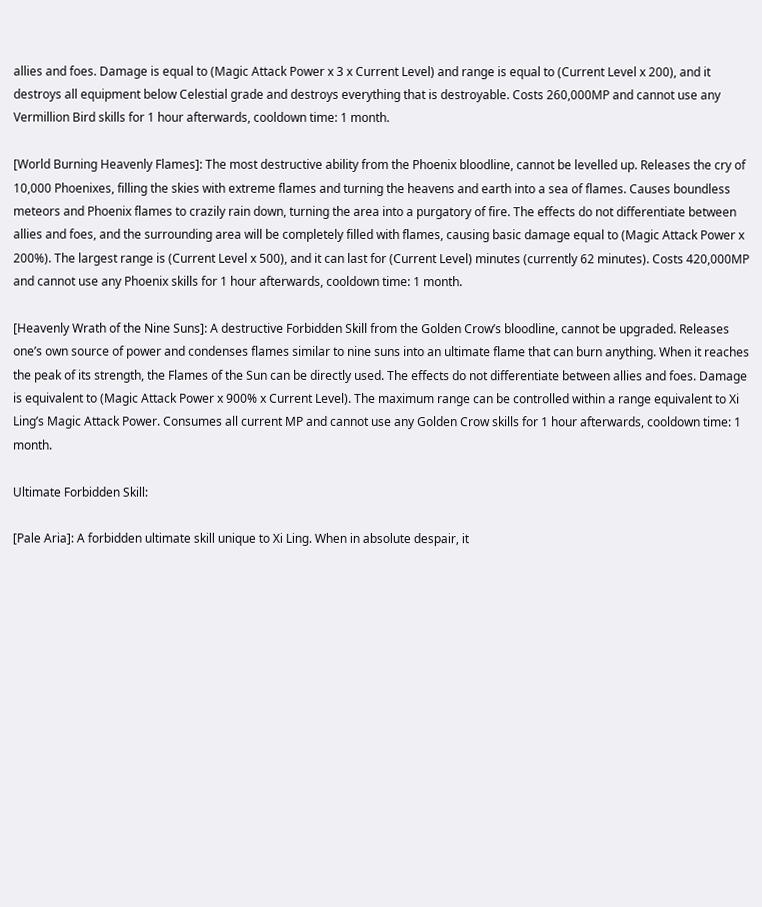allies and foes. Damage is equal to (Magic Attack Power x 3 x Current Level) and range is equal to (Current Level x 200), and it destroys all equipment below Celestial grade and destroys everything that is destroyable. Costs 260,000MP and cannot use any Vermillion Bird skills for 1 hour afterwards, cooldown time: 1 month.

[World Burning Heavenly Flames]: The most destructive ability from the Phoenix bloodline, cannot be levelled up. Releases the cry of 10,000 Phoenixes, filling the skies with extreme flames and turning the heavens and earth into a sea of flames. Causes boundless meteors and Phoenix flames to crazily rain down, turning the area into a purgatory of fire. The effects do not differentiate between allies and foes, and the surrounding area will be completely filled with flames, causing basic damage equal to (Magic Attack Power x 200%). The largest range is (Current Level x 500), and it can last for (Current Level) minutes (currently 62 minutes). Costs 420,000MP and cannot use any Phoenix skills for 1 hour afterwards, cooldown time: 1 month.

[Heavenly Wrath of the Nine Suns]: A destructive Forbidden Skill from the Golden Crow’s bloodline, cannot be upgraded. Releases one’s own source of power and condenses flames similar to nine suns into an ultimate flame that can burn anything. When it reaches the peak of its strength, the Flames of the Sun can be directly used. The effects do not differentiate between allies and foes. Damage is equivalent to (Magic Attack Power x 900% x Current Level). The maximum range can be controlled within a range equivalent to Xi Ling’s Magic Attack Power. Consumes all current MP and cannot use any Golden Crow skills for 1 hour afterwards, cooldown time: 1 month.

Ultimate Forbidden Skill:

[Pale Aria]: A forbidden ultimate skill unique to Xi Ling. When in absolute despair, it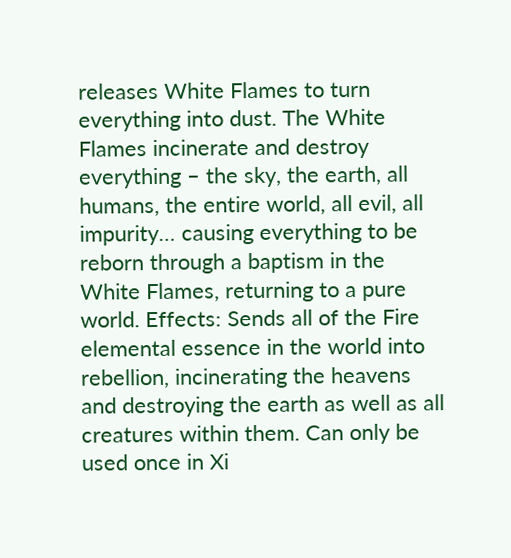releases White Flames to turn everything into dust. The White Flames incinerate and destroy everything – the sky, the earth, all humans, the entire world, all evil, all impurity… causing everything to be reborn through a baptism in the White Flames, returning to a pure world. Effects: Sends all of the Fire elemental essence in the world into rebellion, incinerating the heavens and destroying the earth as well as all creatures within them. Can only be used once in Xi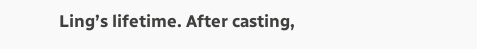Ling’s lifetime. After casting,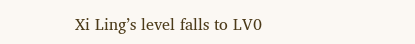Xi Ling’s level falls to LV0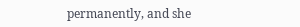permanently, and she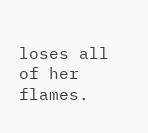loses all of her flames.